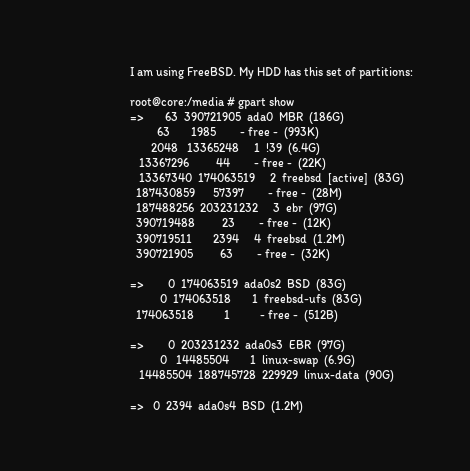I am using FreeBSD. My HDD has this set of partitions:

root@core:/media # gpart show
=>       63  390721905  ada0  MBR  (186G)
         63       1985        - free -  (993K)
       2048   13365248     1  !39  (6.4G)
   13367296         44        - free -  (22K)
   13367340  174063519     2  freebsd  [active]  (83G)
  187430859      57397        - free -  (28M)
  187488256  203231232     3  ebr  (97G)
  390719488         23        - free -  (12K)
  390719511       2394     4  freebsd  (1.2M)
  390721905         63        - free -  (32K)

=>        0  174063519  ada0s2  BSD  (83G)
          0  174063518       1  freebsd-ufs  (83G)
  174063518          1          - free -  (512B)

=>        0  203231232  ada0s3  EBR  (97G)
          0   14485504       1  linux-swap  (6.9G)
   14485504  188745728  229929  linux-data  (90G)

=>   0  2394  ada0s4  BSD  (1.2M)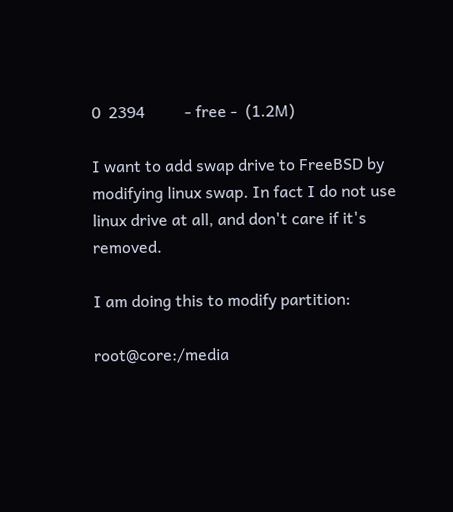0  2394          - free -  (1.2M)

I want to add swap drive to FreeBSD by modifying linux swap. In fact I do not use linux drive at all, and don't care if it's removed.

I am doing this to modify partition:

root@core:/media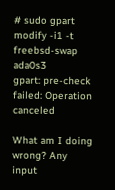# sudo gpart modify -i1 -t freebsd-swap ada0s3
gpart: pre-check failed: Operation canceled

What am I doing wrong? Any input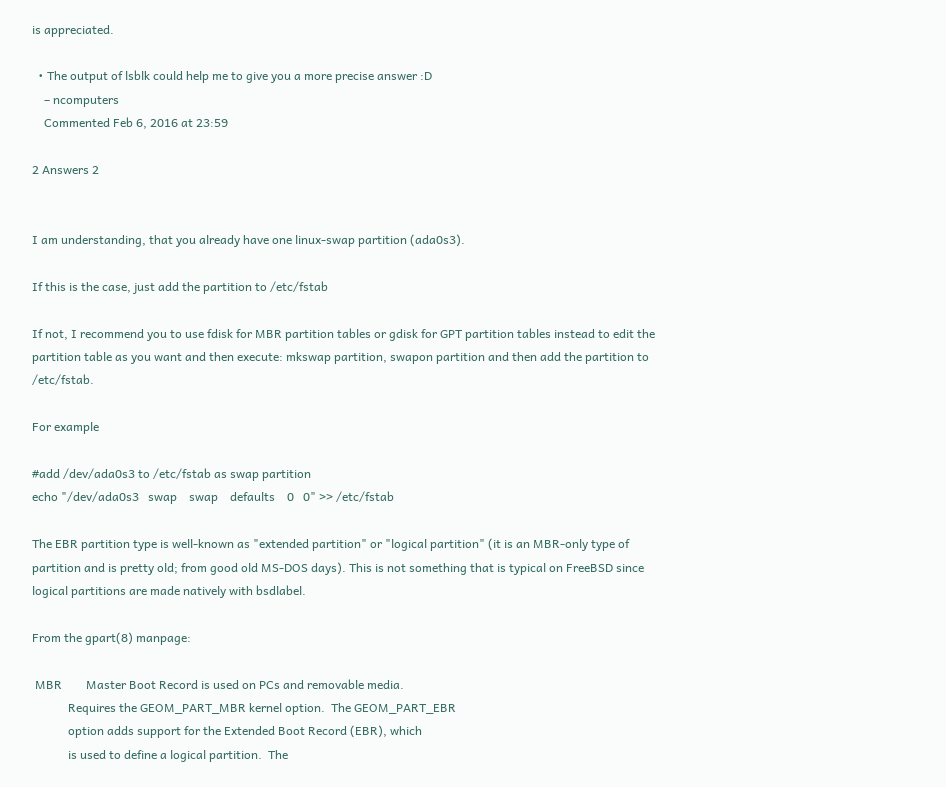is appreciated.

  • The output of lsblk could help me to give you a more precise answer :D
    – ncomputers
    Commented Feb 6, 2016 at 23:59

2 Answers 2


I am understanding, that you already have one linux-swap partition (ada0s3).

If this is the case, just add the partition to /etc/fstab

If not, I recommend you to use fdisk for MBR partition tables or gdisk for GPT partition tables instead to edit the partition table as you want and then execute: mkswap partition, swapon partition and then add the partition to /etc/fstab.

For example

#add /dev/ada0s3 to /etc/fstab as swap partition
echo "/dev/ada0s3   swap    swap    defaults    0   0" >> /etc/fstab

The EBR partition type is well-known as "extended partition" or "logical partition" (it is an MBR-only type of partition and is pretty old; from good old MS-DOS days). This is not something that is typical on FreeBSD since logical partitions are made natively with bsdlabel.

From the gpart(8) manpage:

 MBR        Master Boot Record is used on PCs and removable media.
            Requires the GEOM_PART_MBR kernel option.  The GEOM_PART_EBR
            option adds support for the Extended Boot Record (EBR), which
            is used to define a logical partition.  The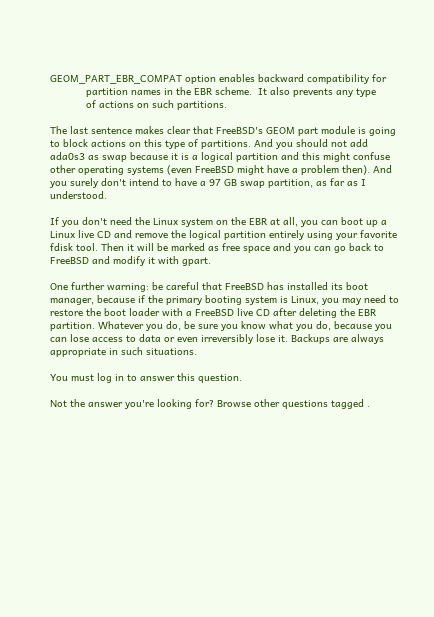GEOM_PART_EBR_COMPAT option enables backward compatibility for
            partition names in the EBR scheme.  It also prevents any type
            of actions on such partitions.

The last sentence makes clear that FreeBSD's GEOM part module is going to block actions on this type of partitions. And you should not add ada0s3 as swap because it is a logical partition and this might confuse other operating systems (even FreeBSD might have a problem then). And you surely don't intend to have a 97 GB swap partition, as far as I understood.

If you don't need the Linux system on the EBR at all, you can boot up a Linux live CD and remove the logical partition entirely using your favorite fdisk tool. Then it will be marked as free space and you can go back to FreeBSD and modify it with gpart.

One further warning: be careful that FreeBSD has installed its boot manager, because if the primary booting system is Linux, you may need to restore the boot loader with a FreeBSD live CD after deleting the EBR partition. Whatever you do, be sure you know what you do, because you can lose access to data or even irreversibly lose it. Backups are always appropriate in such situations.

You must log in to answer this question.

Not the answer you're looking for? Browse other questions tagged .